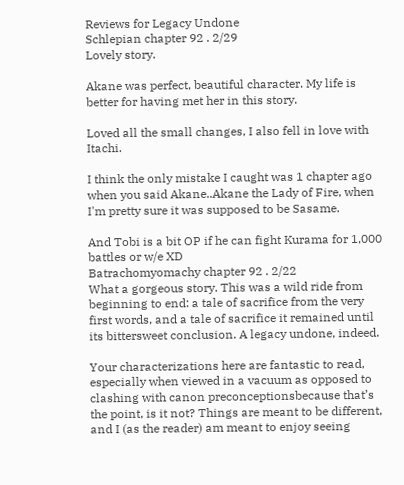Reviews for Legacy Undone
Schlepian chapter 92 . 2/29
Lovely story.

Akane was perfect, beautiful character. My life is better for having met her in this story.

Loved all the small changes, I also fell in love with Itachi.

I think the only mistake I caught was 1 chapter ago when you said Akane..Akane the Lady of Fire, when I'm pretty sure it was supposed to be Sasame.

And Tobi is a bit OP if he can fight Kurama for 1,000 battles or w/e XD
Batrachomyomachy chapter 92 . 2/22
What a gorgeous story. This was a wild ride from beginning to end: a tale of sacrifice from the very first words, and a tale of sacrifice it remained until its bittersweet conclusion. A legacy undone, indeed.

Your characterizations here are fantastic to read, especially when viewed in a vacuum as opposed to clashing with canon preconceptionsbecause that’s the point, is it not? Things are meant to be different, and I (as the reader) am meant to enjoy seeing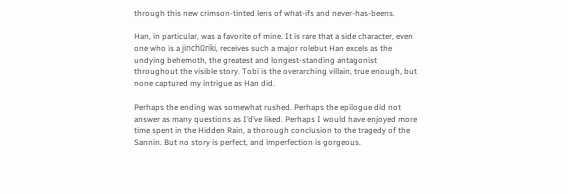through this new crimson-tinted lens of what-ifs and never-has-beens.

Han, in particular, was a favorite of mine. It is rare that a side character, even one who is a jinchūriki, receives such a major rolebut Han excels as the undying behemoth, the greatest and longest-standing antagonist throughout the visible story. Tobi is the overarching villain, true enough, but none captured my intrigue as Han did.

Perhaps the ending was somewhat rushed. Perhaps the epilogue did not answer as many questions as I’d’ve liked. Perhaps I would have enjoyed more time spent in the Hidden Rain, a thorough conclusion to the tragedy of the Sannin. But no story is perfect, and imperfection is gorgeous.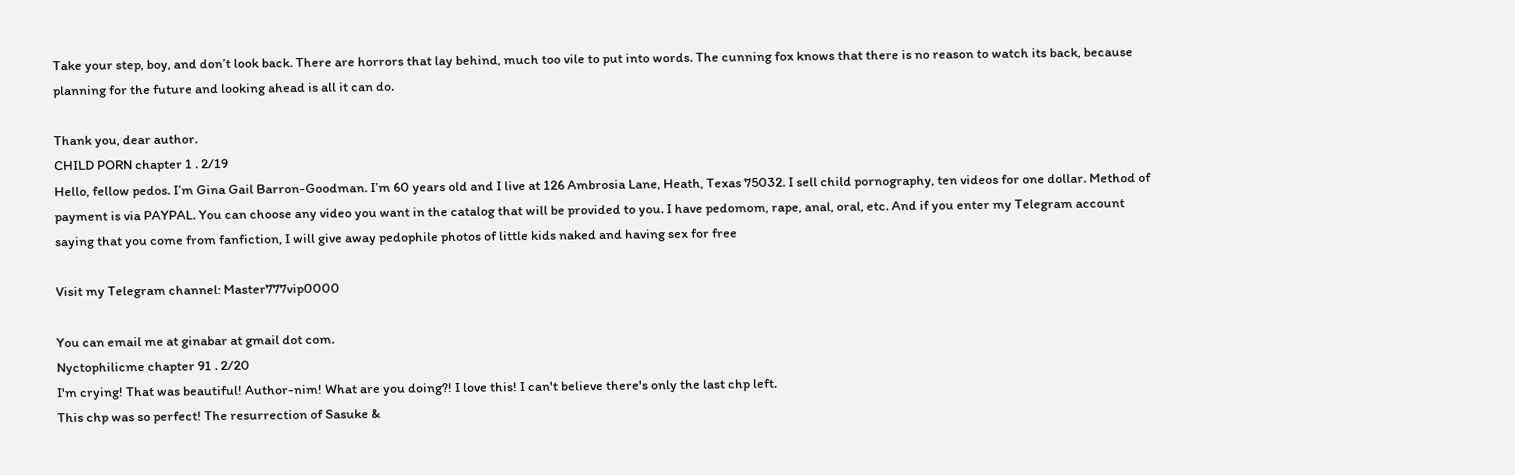Take your step, boy, and don’t look back. There are horrors that lay behind, much too vile to put into words. The cunning fox knows that there is no reason to watch its back, because planning for the future and looking ahead is all it can do.

Thank you, dear author.
CHILD PORN chapter 1 . 2/19
Hello, fellow pedos. I’m Gina Gail Barron-Goodman. I’m 60 years old and I live at 126 Ambrosia Lane, Heath, Texas 75032. I sell child pornography, ten videos for one dollar. Method of payment is via PAYPAL. You can choose any video you want in the catalog that will be provided to you. I have pedomom, rape, anal, oral, etc. And if you enter my Telegram account saying that you come from fanfiction, I will give away pedophile photos of little kids naked and having sex for free

Visit my Telegram channel: Master777vip0000

You can email me at ginabar at gmail dot com.
Nyctophilicme chapter 91 . 2/20
I'm crying! That was beautiful! Author-nim! What are you doing?! I love this! I can't believe there's only the last chp left.
This chp was so perfect! The resurrection of Sasuke &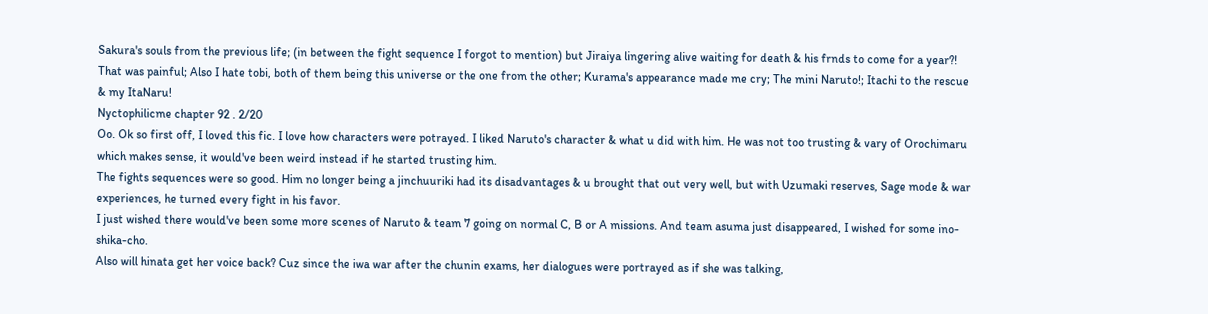Sakura's souls from the previous life; (in between the fight sequence I forgot to mention) but Jiraiya lingering alive waiting for death & his frnds to come for a year?! That was painful; Also I hate tobi, both of them being this universe or the one from the other; Kurama's appearance made me cry; The mini Naruto!; Itachi to the rescue & my ItaNaru!
Nyctophilicme chapter 92 . 2/20
Oo. Ok so first off, I loved this fic. I love how characters were potrayed. I liked Naruto's character & what u did with him. He was not too trusting & vary of Orochimaru which makes sense, it would've been weird instead if he started trusting him.
The fights sequences were so good. Him no longer being a jinchuuriki had its disadvantages & u brought that out very well, but with Uzumaki reserves, Sage mode & war experiences, he turned every fight in his favor.
I just wished there would've been some more scenes of Naruto & team 7 going on normal C, B or A missions. And team asuma just disappeared, I wished for some ino-shika-cho.
Also will hinata get her voice back? Cuz since the iwa war after the chunin exams, her dialogues were portrayed as if she was talking,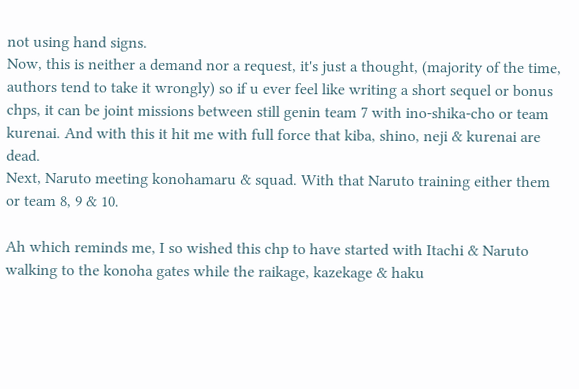not using hand signs.
Now, this is neither a demand nor a request, it's just a thought, (majority of the time, authors tend to take it wrongly) so if u ever feel like writing a short sequel or bonus chps, it can be joint missions between still genin team 7 with ino-shika-cho or team kurenai. And with this it hit me with full force that kiba, shino, neji & kurenai are dead.
Next, Naruto meeting konohamaru & squad. With that Naruto training either them or team 8, 9 & 10.

Ah which reminds me, I so wished this chp to have started with Itachi & Naruto walking to the konoha gates while the raikage, kazekage & haku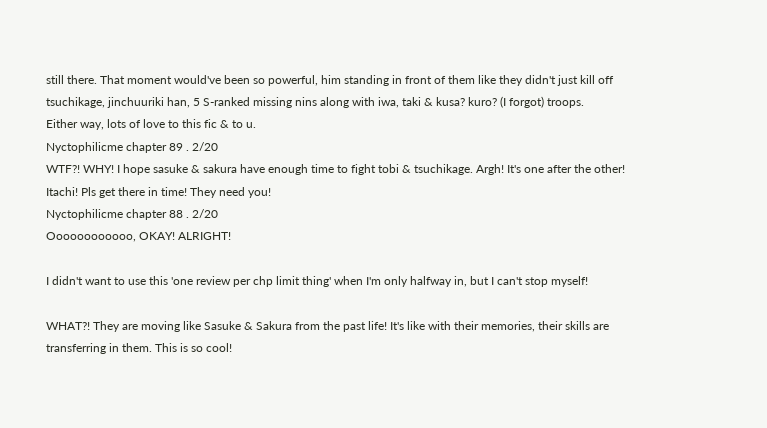still there. That moment would've been so powerful, him standing in front of them like they didn't just kill off tsuchikage, jinchuuriki han, 5 S-ranked missing nins along with iwa, taki & kusa? kuro? (I forgot) troops.
Either way, lots of love to this fic & to u.
Nyctophilicme chapter 89 . 2/20
WTF?! WHY! I hope sasuke & sakura have enough time to fight tobi & tsuchikage. Argh! It's one after the other! Itachi! Pls get there in time! They need you!
Nyctophilicme chapter 88 . 2/20
Oooooooooooo, OKAY! ALRIGHT!

I didn't want to use this 'one review per chp limit thing' when I'm only halfway in, but I can't stop myself!

WHAT?! They are moving like Sasuke & Sakura from the past life! It's like with their memories, their skills are transferring in them. This is so cool!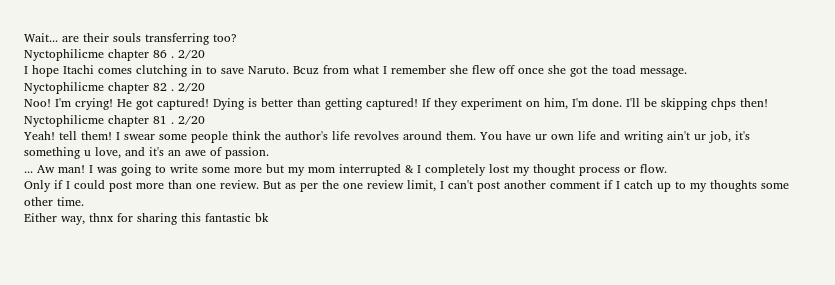Wait... are their souls transferring too?
Nyctophilicme chapter 86 . 2/20
I hope Itachi comes clutching in to save Naruto. Bcuz from what I remember she flew off once she got the toad message.
Nyctophilicme chapter 82 . 2/20
Noo! I'm crying! He got captured! Dying is better than getting captured! If they experiment on him, I'm done. I'll be skipping chps then!
Nyctophilicme chapter 81 . 2/20
Yeah! tell them! I swear some people think the author's life revolves around them. You have ur own life and writing ain't ur job, it's something u love, and it's an awe of passion.
... Aw man! I was going to write some more but my mom interrupted & I completely lost my thought process or flow.
Only if I could post more than one review. But as per the one review limit, I can't post another comment if I catch up to my thoughts some other time.
Either way, thnx for sharing this fantastic bk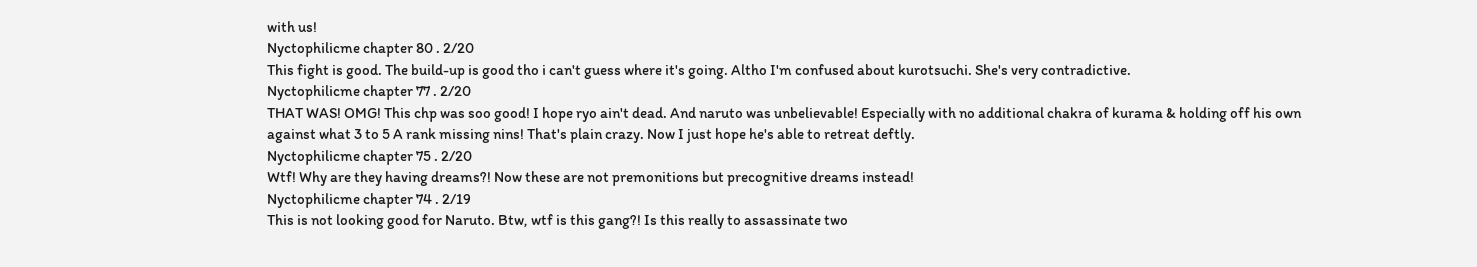with us!
Nyctophilicme chapter 80 . 2/20
This fight is good. The build-up is good tho i can't guess where it's going. Altho I'm confused about kurotsuchi. She's very contradictive.
Nyctophilicme chapter 77 . 2/20
THAT WAS! OMG! This chp was soo good! I hope ryo ain't dead. And naruto was unbelievable! Especially with no additional chakra of kurama & holding off his own against what 3 to 5 A rank missing nins! That's plain crazy. Now I just hope he's able to retreat deftly.
Nyctophilicme chapter 75 . 2/20
Wtf! Why are they having dreams?! Now these are not premonitions but precognitive dreams instead!
Nyctophilicme chapter 74 . 2/19
This is not looking good for Naruto. Btw, wtf is this gang?! Is this really to assassinate two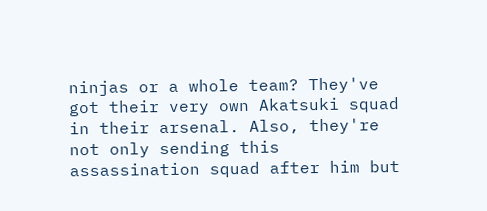ninjas or a whole team? They've got their very own Akatsuki squad in their arsenal. Also, they're not only sending this assassination squad after him but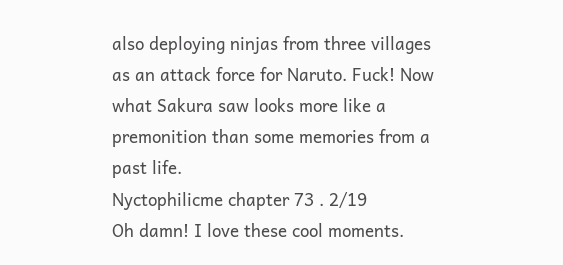also deploying ninjas from three villages as an attack force for Naruto. Fuck! Now what Sakura saw looks more like a premonition than some memories from a past life.
Nyctophilicme chapter 73 . 2/19
Oh damn! I love these cool moments.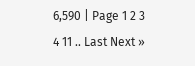6,590 | Page 1 2 3 4 11 .. Last Next »